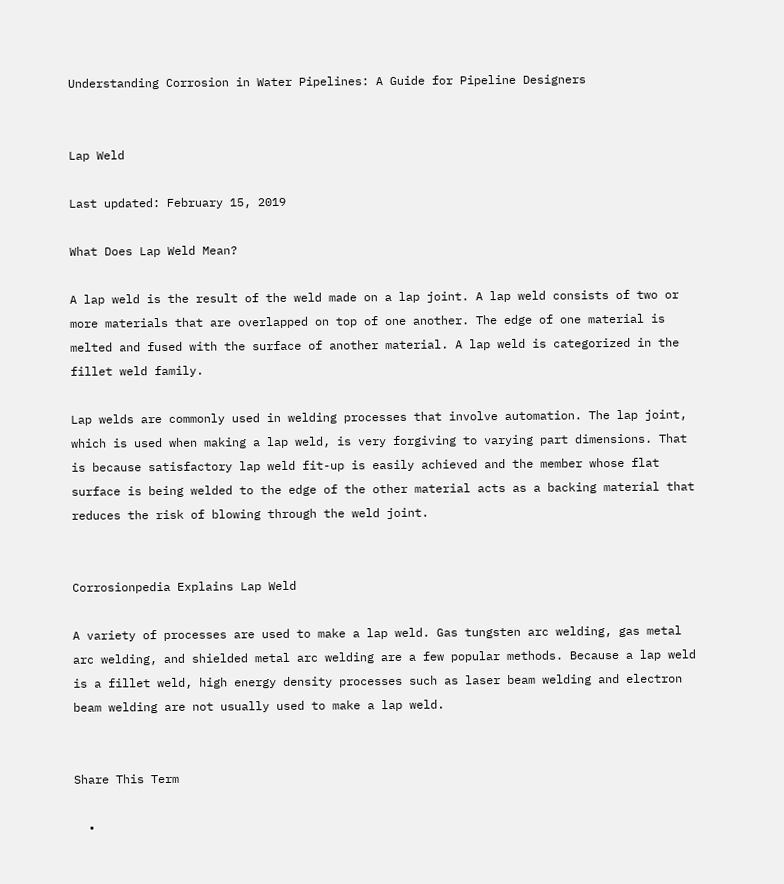Understanding Corrosion in Water Pipelines: A Guide for Pipeline Designers


Lap Weld

Last updated: February 15, 2019

What Does Lap Weld Mean?

A lap weld is the result of the weld made on a lap joint. A lap weld consists of two or more materials that are overlapped on top of one another. The edge of one material is melted and fused with the surface of another material. A lap weld is categorized in the fillet weld family.

Lap welds are commonly used in welding processes that involve automation. The lap joint, which is used when making a lap weld, is very forgiving to varying part dimensions. That is because satisfactory lap weld fit-up is easily achieved and the member whose flat surface is being welded to the edge of the other material acts as a backing material that reduces the risk of blowing through the weld joint.


Corrosionpedia Explains Lap Weld

A variety of processes are used to make a lap weld. Gas tungsten arc welding, gas metal arc welding, and shielded metal arc welding are a few popular methods. Because a lap weld is a fillet weld, high energy density processes such as laser beam welding and electron beam welding are not usually used to make a lap weld.


Share This Term

  •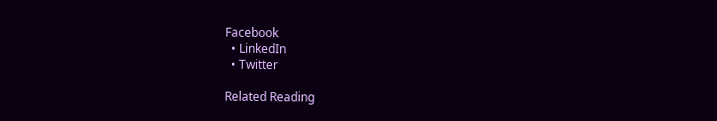Facebook
  • LinkedIn
  • Twitter

Related Reading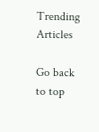Trending Articles

Go back to top